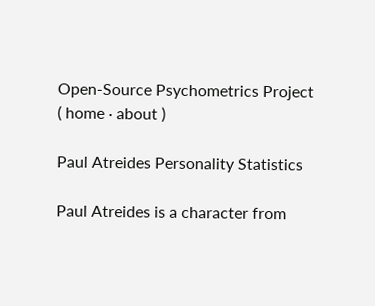Open-Source Psychometrics Project
( home · about )

Paul Atreides Personality Statistics

Paul Atreides is a character from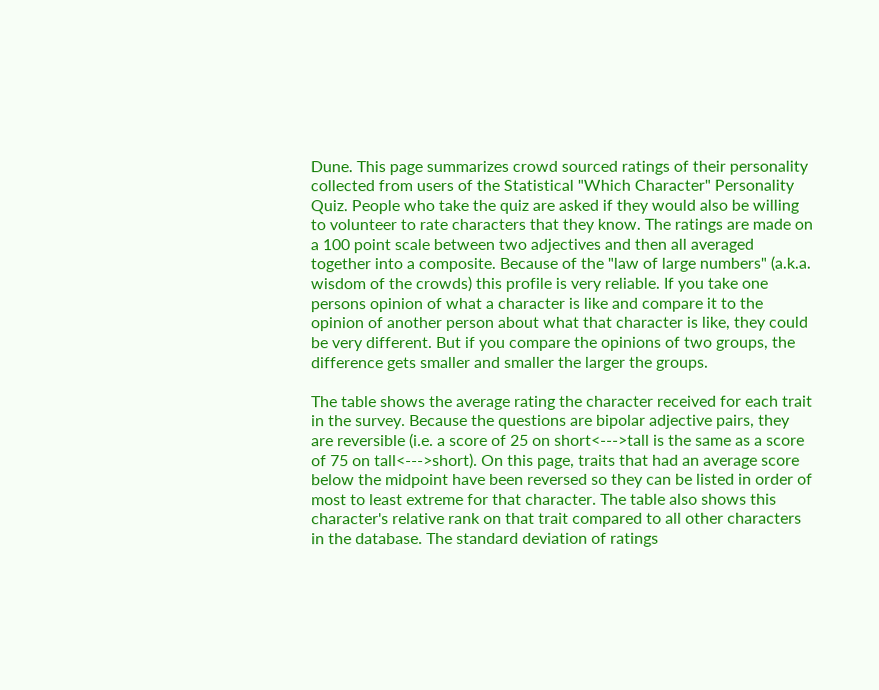Dune. This page summarizes crowd sourced ratings of their personality collected from users of the Statistical "Which Character" Personality Quiz. People who take the quiz are asked if they would also be willing to volunteer to rate characters that they know. The ratings are made on a 100 point scale between two adjectives and then all averaged together into a composite. Because of the "law of large numbers" (a.k.a. wisdom of the crowds) this profile is very reliable. If you take one persons opinion of what a character is like and compare it to the opinion of another person about what that character is like, they could be very different. But if you compare the opinions of two groups, the difference gets smaller and smaller the larger the groups.

The table shows the average rating the character received for each trait in the survey. Because the questions are bipolar adjective pairs, they are reversible (i.e. a score of 25 on short<--->tall is the same as a score of 75 on tall<--->short). On this page, traits that had an average score below the midpoint have been reversed so they can be listed in order of most to least extreme for that character. The table also shows this character's relative rank on that trait compared to all other characters in the database. The standard deviation of ratings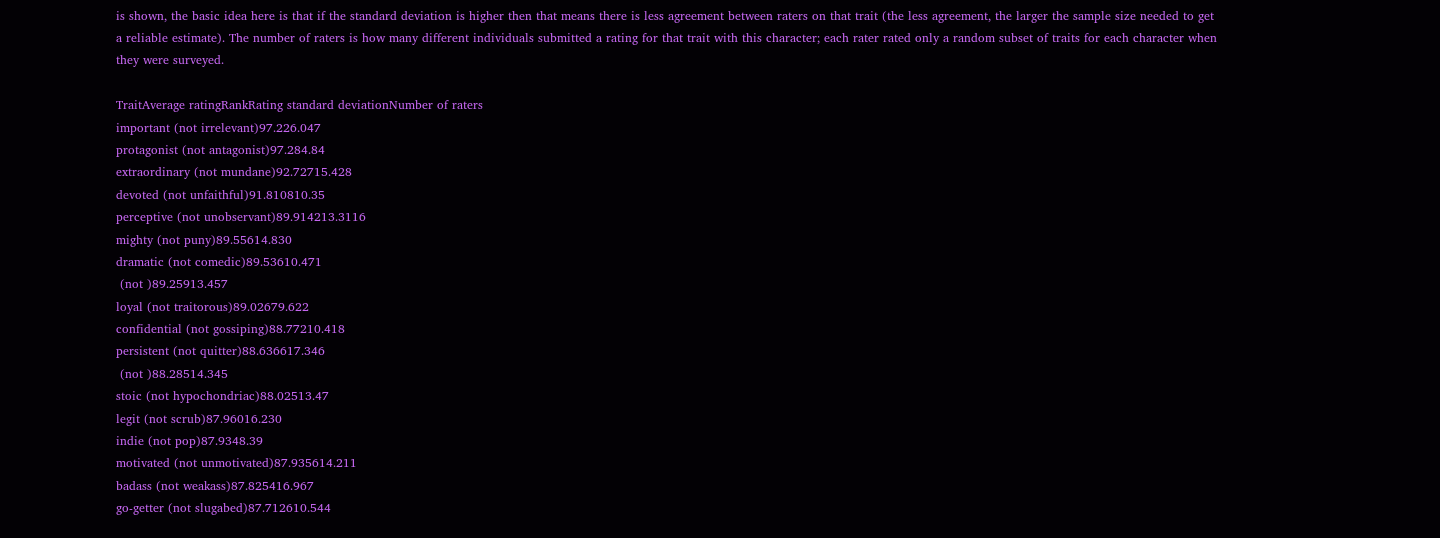is shown, the basic idea here is that if the standard deviation is higher then that means there is less agreement between raters on that trait (the less agreement, the larger the sample size needed to get a reliable estimate). The number of raters is how many different individuals submitted a rating for that trait with this character; each rater rated only a random subset of traits for each character when they were surveyed.

TraitAverage ratingRankRating standard deviationNumber of raters
important (not irrelevant)97.226.047
protagonist (not antagonist)97.284.84
extraordinary (not mundane)92.72715.428
devoted (not unfaithful)91.810810.35
perceptive (not unobservant)89.914213.3116
mighty (not puny)89.55614.830
dramatic (not comedic)89.53610.471
 (not )89.25913.457
loyal (not traitorous)89.02679.622
confidential (not gossiping)88.77210.418
persistent (not quitter)88.636617.346
 (not )88.28514.345
stoic (not hypochondriac)88.02513.47
legit (not scrub)87.96016.230
indie (not pop)87.9348.39
motivated (not unmotivated)87.935614.211
badass (not weakass)87.825416.967
go-getter (not slugabed)87.712610.544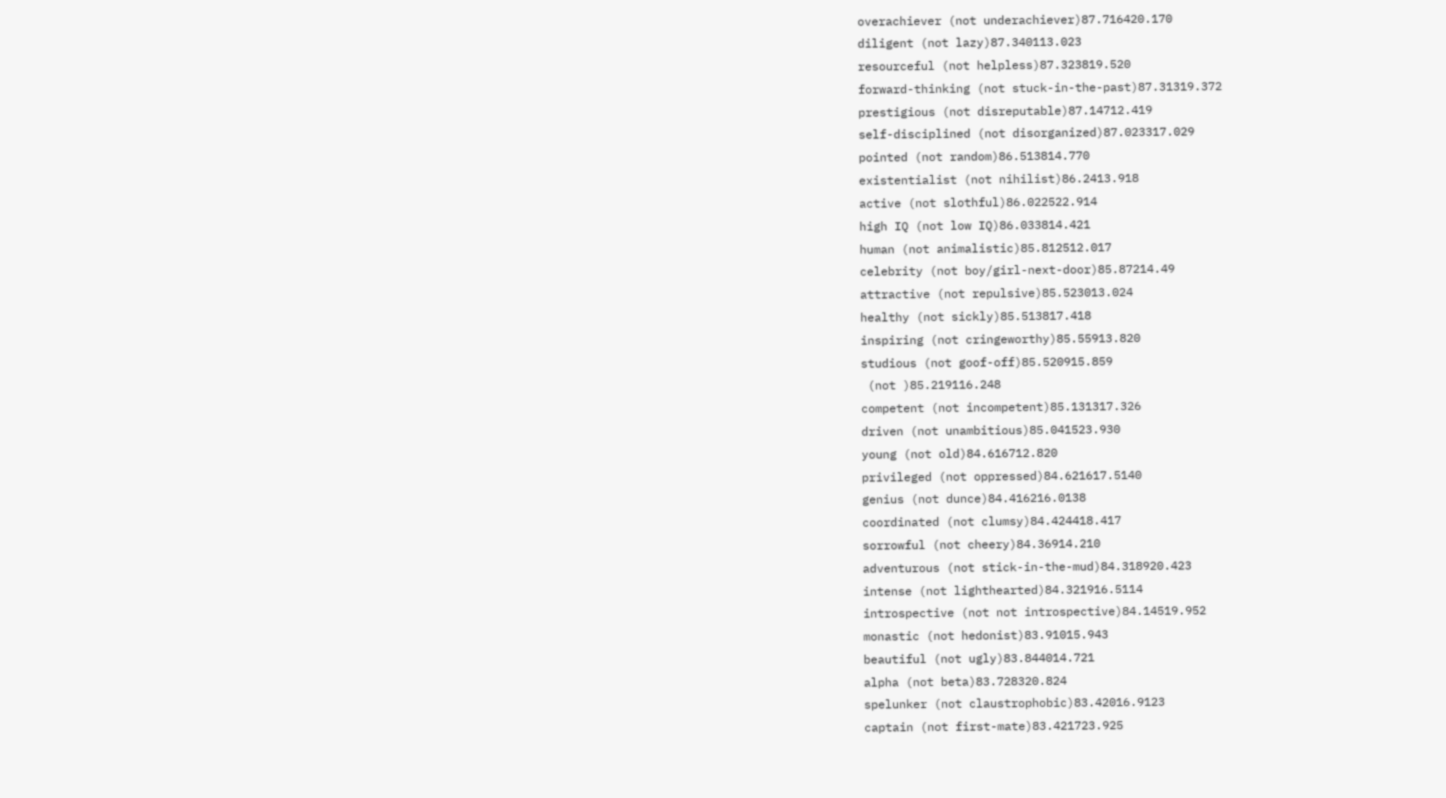overachiever (not underachiever)87.716420.170
diligent (not lazy)87.340113.023
resourceful (not helpless)87.323819.520
forward-thinking (not stuck-in-the-past)87.31319.372
prestigious (not disreputable)87.14712.419
self-disciplined (not disorganized)87.023317.029
pointed (not random)86.513814.770
existentialist (not nihilist)86.2413.918
active (not slothful)86.022522.914
high IQ (not low IQ)86.033814.421
human (not animalistic)85.812512.017
celebrity (not boy/girl-next-door)85.87214.49
attractive (not repulsive)85.523013.024
healthy (not sickly)85.513817.418
inspiring (not cringeworthy)85.55913.820
studious (not goof-off)85.520915.859
 (not )85.219116.248
competent (not incompetent)85.131317.326
driven (not unambitious)85.041523.930
young (not old)84.616712.820
privileged (not oppressed)84.621617.5140
genius (not dunce)84.416216.0138
coordinated (not clumsy)84.424418.417
sorrowful (not cheery)84.36914.210
adventurous (not stick-in-the-mud)84.318920.423
intense (not lighthearted)84.321916.5114
introspective (not not introspective)84.14519.952
monastic (not hedonist)83.91015.943
beautiful (not ugly)83.844014.721
alpha (not beta)83.728320.824
spelunker (not claustrophobic)83.42016.9123
captain (not first-mate)83.421723.925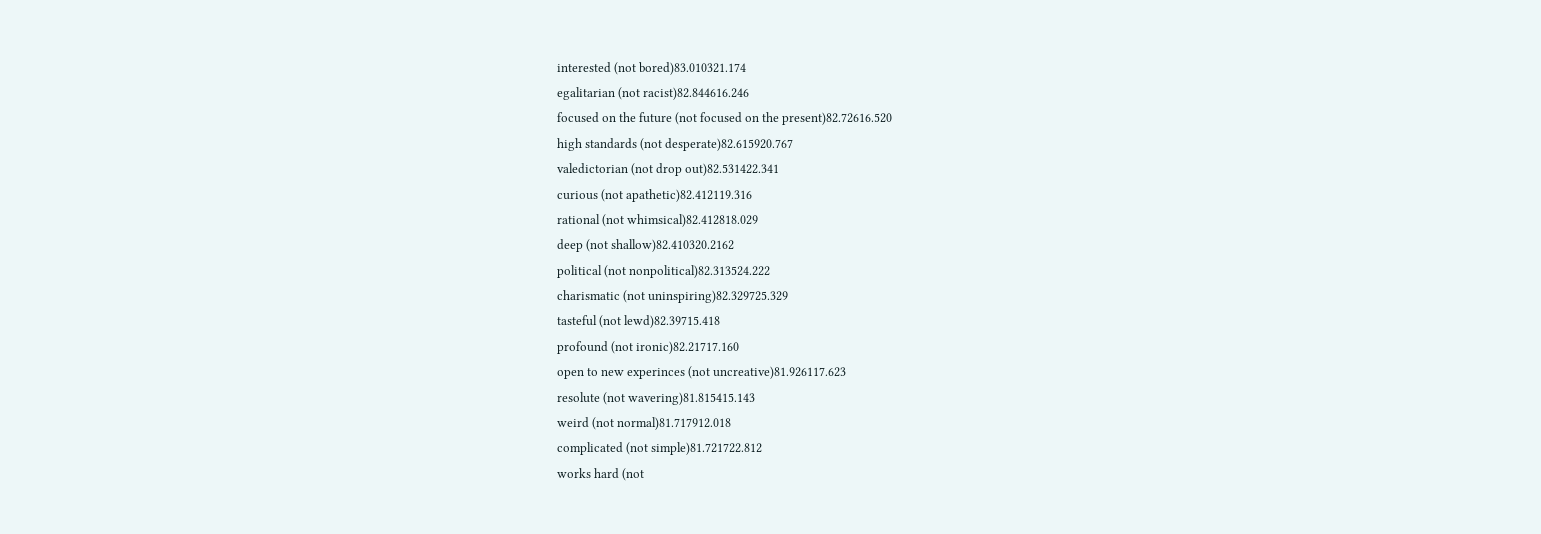interested (not bored)83.010321.174
egalitarian (not racist)82.844616.246
focused on the future (not focused on the present)82.72616.520
high standards (not desperate)82.615920.767
valedictorian (not drop out)82.531422.341
curious (not apathetic)82.412119.316
rational (not whimsical)82.412818.029
deep (not shallow)82.410320.2162
political (not nonpolitical)82.313524.222
charismatic (not uninspiring)82.329725.329
tasteful (not lewd)82.39715.418
profound (not ironic)82.21717.160
open to new experinces (not uncreative)81.926117.623
resolute (not wavering)81.815415.143
weird (not normal)81.717912.018
complicated (not simple)81.721722.812
works hard (not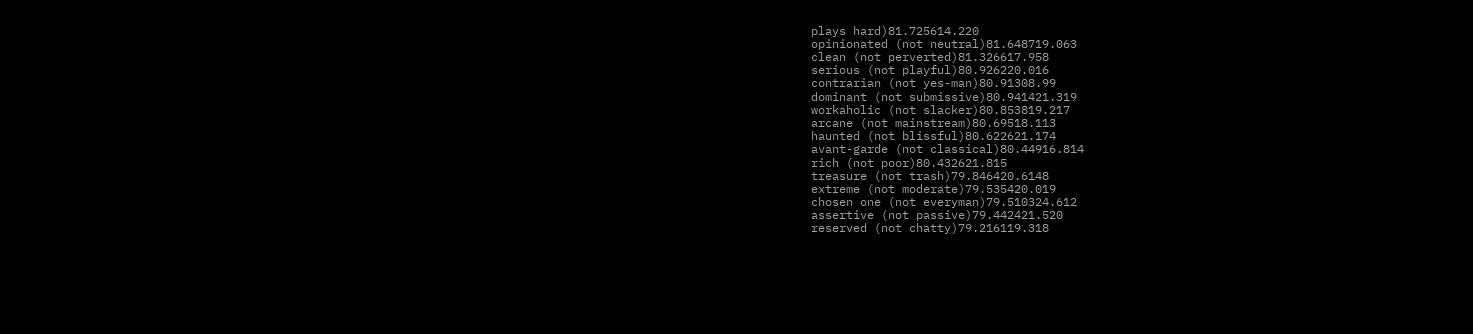plays hard)81.725614.220
opinionated (not neutral)81.648719.063
clean (not perverted)81.326617.958
serious (not playful)80.926220.016
contrarian (not yes-man)80.91308.99
dominant (not submissive)80.941421.319
workaholic (not slacker)80.853819.217
arcane (not mainstream)80.69518.113
haunted (not blissful)80.622621.174
avant-garde (not classical)80.44916.814
rich (not poor)80.432621.815
treasure (not trash)79.846420.6148
extreme (not moderate)79.535420.019
chosen one (not everyman)79.510324.612
assertive (not passive)79.442421.520
reserved (not chatty)79.216119.318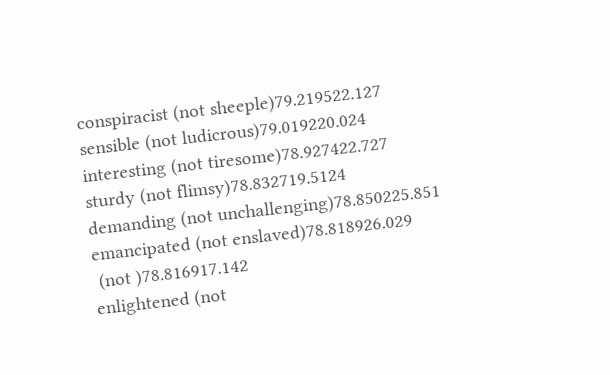conspiracist (not sheeple)79.219522.127
sensible (not ludicrous)79.019220.024
interesting (not tiresome)78.927422.727
sturdy (not flimsy)78.832719.5124
demanding (not unchallenging)78.850225.851
emancipated (not enslaved)78.818926.029
 (not )78.816917.142
enlightened (not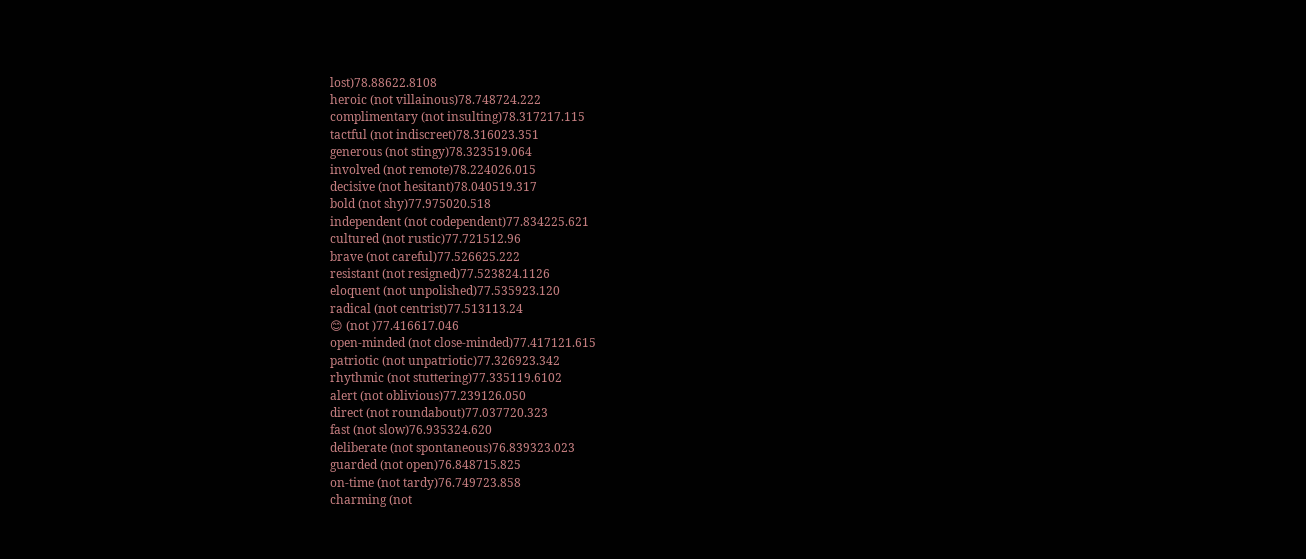lost)78.88622.8108
heroic (not villainous)78.748724.222
complimentary (not insulting)78.317217.115
tactful (not indiscreet)78.316023.351
generous (not stingy)78.323519.064
involved (not remote)78.224026.015
decisive (not hesitant)78.040519.317
bold (not shy)77.975020.518
independent (not codependent)77.834225.621
cultured (not rustic)77.721512.96
brave (not careful)77.526625.222
resistant (not resigned)77.523824.1126
eloquent (not unpolished)77.535923.120
radical (not centrist)77.513113.24
😊 (not )77.416617.046
open-minded (not close-minded)77.417121.615
patriotic (not unpatriotic)77.326923.342
rhythmic (not stuttering)77.335119.6102
alert (not oblivious)77.239126.050
direct (not roundabout)77.037720.323
fast (not slow)76.935324.620
deliberate (not spontaneous)76.839323.023
guarded (not open)76.848715.825
on-time (not tardy)76.749723.858
charming (not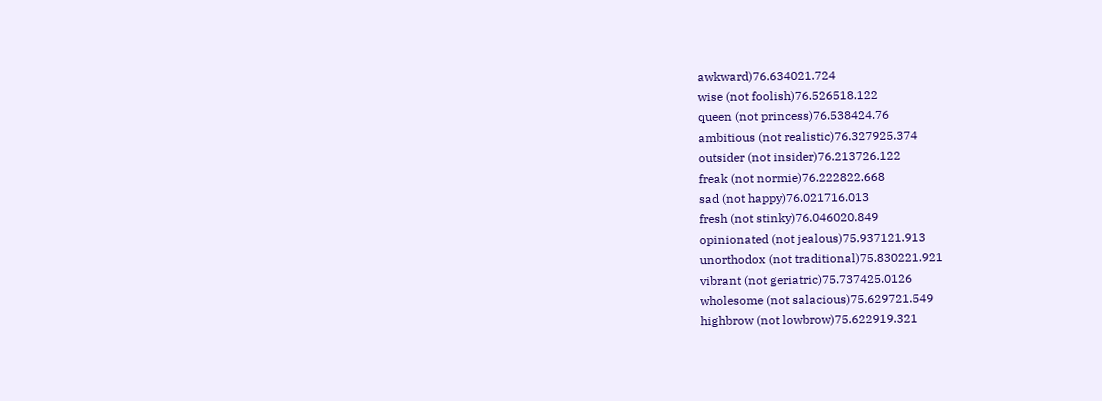awkward)76.634021.724
wise (not foolish)76.526518.122
queen (not princess)76.538424.76
ambitious (not realistic)76.327925.374
outsider (not insider)76.213726.122
freak (not normie)76.222822.668
sad (not happy)76.021716.013
fresh (not stinky)76.046020.849
opinionated (not jealous)75.937121.913
unorthodox (not traditional)75.830221.921
vibrant (not geriatric)75.737425.0126
wholesome (not salacious)75.629721.549
highbrow (not lowbrow)75.622919.321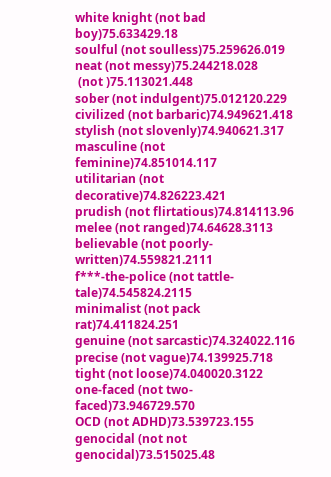white knight (not bad boy)75.633429.18
soulful (not soulless)75.259626.019
neat (not messy)75.244218.028
 (not )75.113021.448
sober (not indulgent)75.012120.229
civilized (not barbaric)74.949621.418
stylish (not slovenly)74.940621.317
masculine (not feminine)74.851014.117
utilitarian (not decorative)74.826223.421
prudish (not flirtatious)74.814113.96
melee (not ranged)74.64628.3113
believable (not poorly-written)74.559821.2111
f***-the-police (not tattle-tale)74.545824.2115
minimalist (not pack rat)74.411824.251
genuine (not sarcastic)74.324022.116
precise (not vague)74.139925.718
tight (not loose)74.040020.3122
one-faced (not two-faced)73.946729.570
OCD (not ADHD)73.539723.155
genocidal (not not genocidal)73.515025.48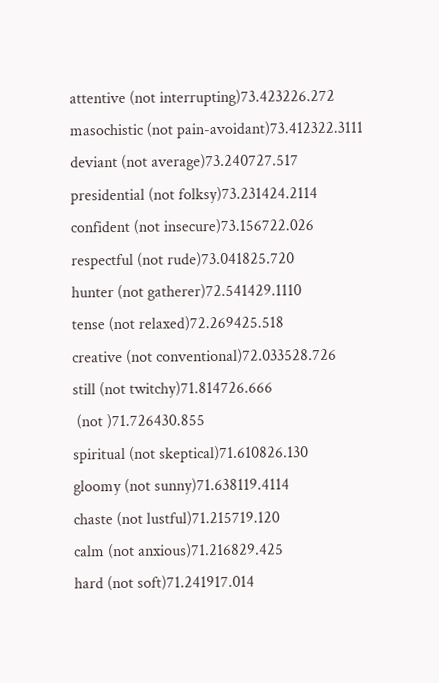attentive (not interrupting)73.423226.272
masochistic (not pain-avoidant)73.412322.3111
deviant (not average)73.240727.517
presidential (not folksy)73.231424.2114
confident (not insecure)73.156722.026
respectful (not rude)73.041825.720
hunter (not gatherer)72.541429.1110
tense (not relaxed)72.269425.518
creative (not conventional)72.033528.726
still (not twitchy)71.814726.666
 (not )71.726430.855
spiritual (not skeptical)71.610826.130
gloomy (not sunny)71.638119.4114
chaste (not lustful)71.215719.120
calm (not anxious)71.216829.425
hard (not soft)71.241917.014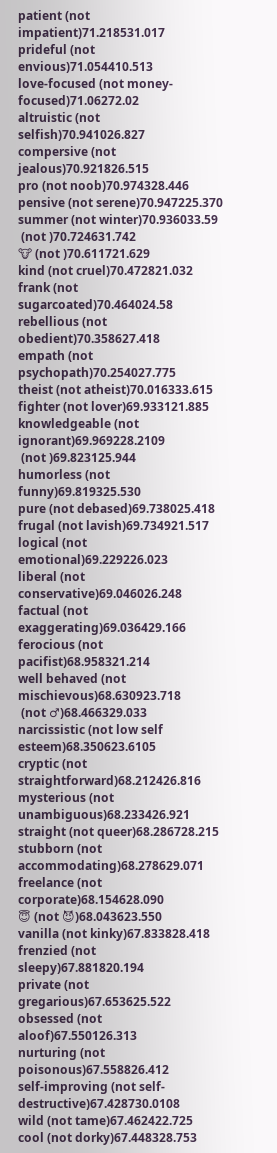patient (not impatient)71.218531.017
prideful (not envious)71.054410.513
love-focused (not money-focused)71.06272.02
altruistic (not selfish)70.941026.827
compersive (not jealous)70.921826.515
pro (not noob)70.974328.446
pensive (not serene)70.947225.370
summer (not winter)70.936033.59
 (not )70.724631.742
🐮 (not )70.611721.629
kind (not cruel)70.472821.032
frank (not sugarcoated)70.464024.58
rebellious (not obedient)70.358627.418
empath (not psychopath)70.254027.775
theist (not atheist)70.016333.615
fighter (not lover)69.933121.885
knowledgeable (not ignorant)69.969228.2109
 (not )69.823125.944
humorless (not funny)69.819325.530
pure (not debased)69.738025.418
frugal (not lavish)69.734921.517
logical (not emotional)69.229226.023
liberal (not conservative)69.046026.248
factual (not exaggerating)69.036429.166
ferocious (not pacifist)68.958321.214
well behaved (not mischievous)68.630923.718
 (not ♂)68.466329.033
narcissistic (not low self esteem)68.350623.6105
cryptic (not straightforward)68.212426.816
mysterious (not unambiguous)68.233426.921
straight (not queer)68.286728.215
stubborn (not accommodating)68.278629.071
freelance (not corporate)68.154628.090
😇 (not 😈)68.043623.550
vanilla (not kinky)67.833828.418
frenzied (not sleepy)67.881820.194
private (not gregarious)67.653625.522
obsessed (not aloof)67.550126.313
nurturing (not poisonous)67.558826.412
self-improving (not self-destructive)67.428730.0108
wild (not tame)67.462422.725
cool (not dorky)67.448328.753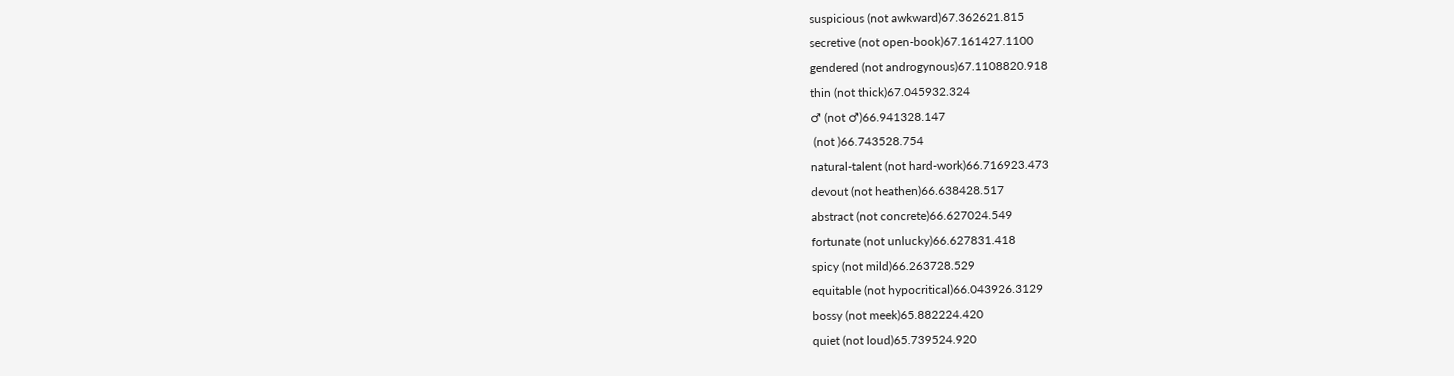suspicious (not awkward)67.362621.815
secretive (not open-book)67.161427.1100
gendered (not androgynous)67.1108820.918
thin (not thick)67.045932.324
♂ (not ♂)66.941328.147
 (not )66.743528.754
natural-talent (not hard-work)66.716923.473
devout (not heathen)66.638428.517
abstract (not concrete)66.627024.549
fortunate (not unlucky)66.627831.418
spicy (not mild)66.263728.529
equitable (not hypocritical)66.043926.3129
bossy (not meek)65.882224.420
quiet (not loud)65.739524.920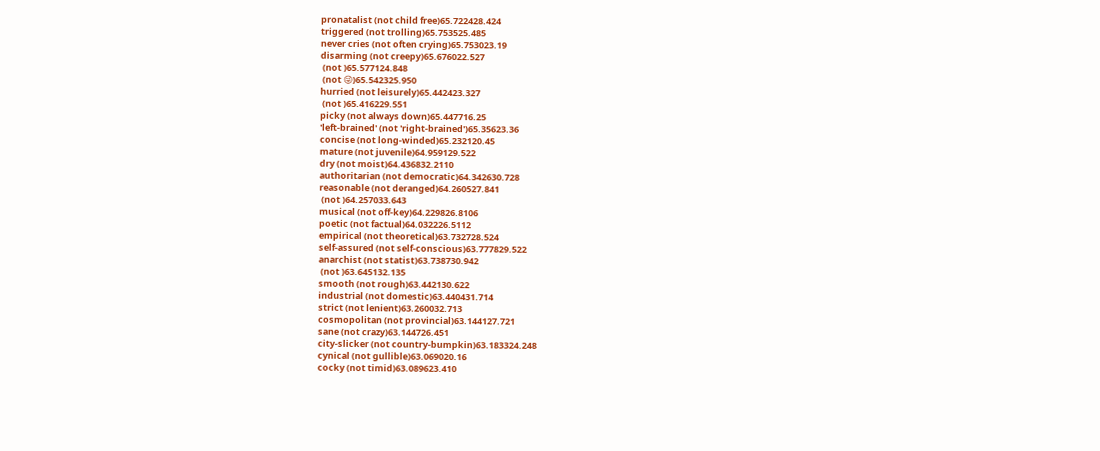pronatalist (not child free)65.722428.424
triggered (not trolling)65.753525.485
never cries (not often crying)65.753023.19
disarming (not creepy)65.676022.527
 (not )65.577124.848
 (not 😜)65.542325.950
hurried (not leisurely)65.442423.327
 (not )65.416229.551
picky (not always down)65.447716.25
'left-brained' (not 'right-brained')65.35623.36
concise (not long-winded)65.232120.45
mature (not juvenile)64.959129.522
dry (not moist)64.436832.2110
authoritarian (not democratic)64.342630.728
reasonable (not deranged)64.260527.841
 (not )64.257033.643
musical (not off-key)64.229826.8106
poetic (not factual)64.032226.5112
empirical (not theoretical)63.732728.524
self-assured (not self-conscious)63.777829.522
anarchist (not statist)63.738730.942
 (not )63.645132.135
smooth (not rough)63.442130.622
industrial (not domestic)63.440431.714
strict (not lenient)63.260032.713
cosmopolitan (not provincial)63.144127.721
sane (not crazy)63.144726.451
city-slicker (not country-bumpkin)63.183324.248
cynical (not gullible)63.069020.16
cocky (not timid)63.089623.410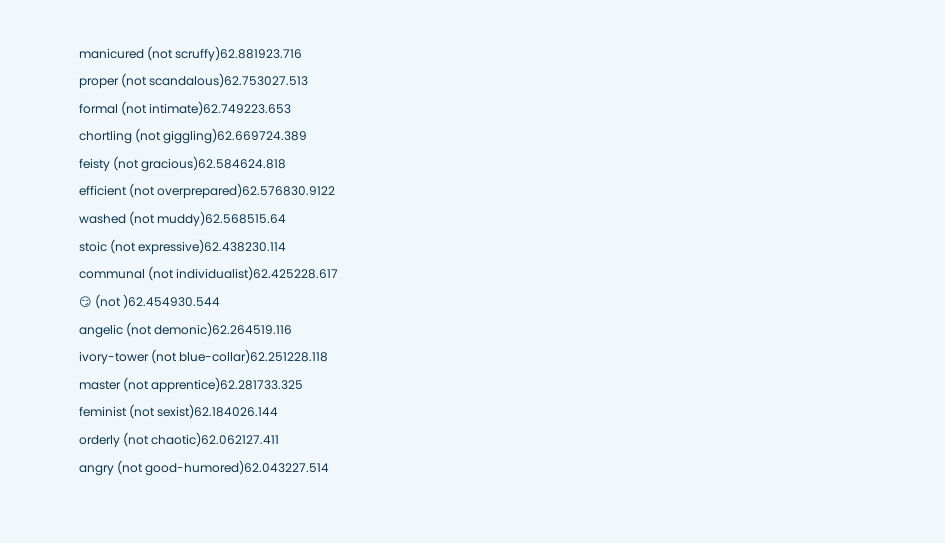manicured (not scruffy)62.881923.716
proper (not scandalous)62.753027.513
formal (not intimate)62.749223.653
chortling (not giggling)62.669724.389
feisty (not gracious)62.584624.818
efficient (not overprepared)62.576830.9122
washed (not muddy)62.568515.64
stoic (not expressive)62.438230.114
communal (not individualist)62.425228.617
😏 (not )62.454930.544
angelic (not demonic)62.264519.116
ivory-tower (not blue-collar)62.251228.118
master (not apprentice)62.281733.325
feminist (not sexist)62.184026.144
orderly (not chaotic)62.062127.411
angry (not good-humored)62.043227.514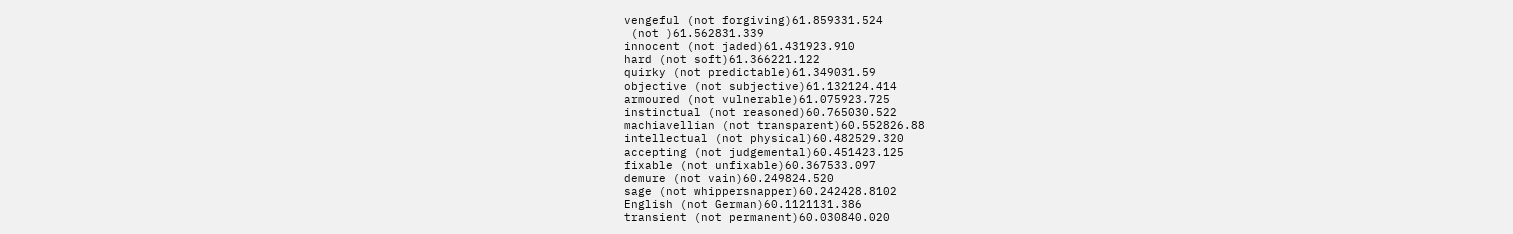vengeful (not forgiving)61.859331.524
 (not )61.562831.339
innocent (not jaded)61.431923.910
hard (not soft)61.366221.122
quirky (not predictable)61.349031.59
objective (not subjective)61.132124.414
armoured (not vulnerable)61.075923.725
instinctual (not reasoned)60.765030.522
machiavellian (not transparent)60.552826.88
intellectual (not physical)60.482529.320
accepting (not judgemental)60.451423.125
fixable (not unfixable)60.367533.097
demure (not vain)60.249824.520
sage (not whippersnapper)60.242428.8102
English (not German)60.1121131.386
transient (not permanent)60.030840.020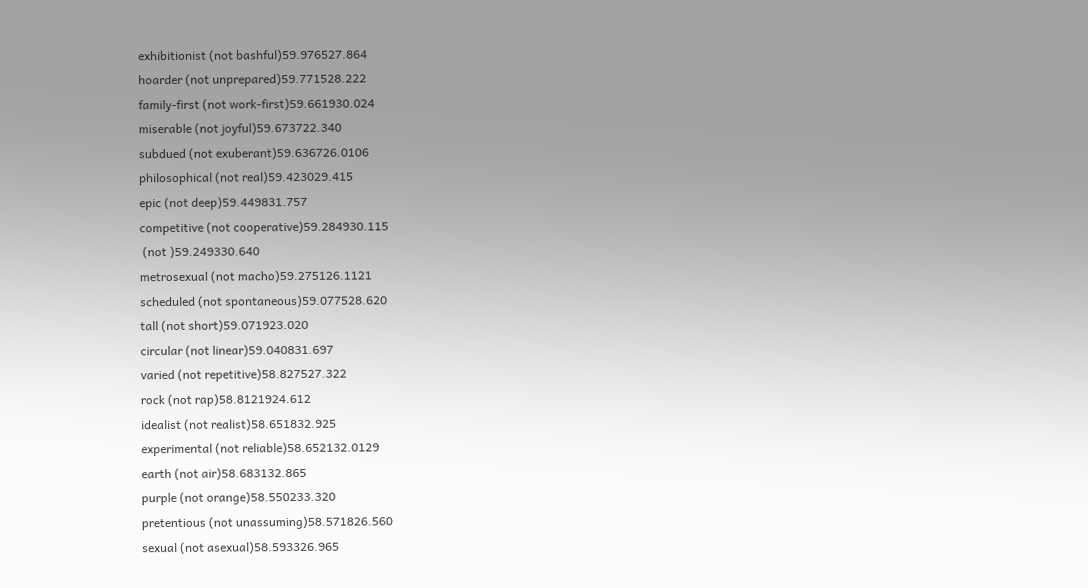exhibitionist (not bashful)59.976527.864
hoarder (not unprepared)59.771528.222
family-first (not work-first)59.661930.024
miserable (not joyful)59.673722.340
subdued (not exuberant)59.636726.0106
philosophical (not real)59.423029.415
epic (not deep)59.449831.757
competitive (not cooperative)59.284930.115
 (not )59.249330.640
metrosexual (not macho)59.275126.1121
scheduled (not spontaneous)59.077528.620
tall (not short)59.071923.020
circular (not linear)59.040831.697
varied (not repetitive)58.827527.322
rock (not rap)58.8121924.612
idealist (not realist)58.651832.925
experimental (not reliable)58.652132.0129
earth (not air)58.683132.865
purple (not orange)58.550233.320
pretentious (not unassuming)58.571826.560
sexual (not asexual)58.593326.965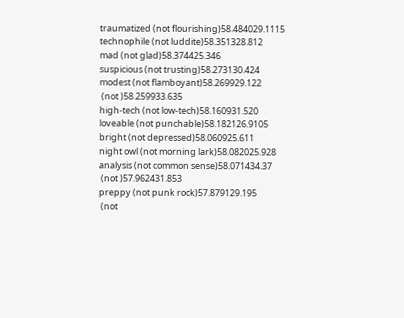traumatized (not flourishing)58.484029.1115
technophile (not luddite)58.351328.812
mad (not glad)58.374425.346
suspicious (not trusting)58.273130.424
modest (not flamboyant)58.269929.122
 (not )58.259933.635
high-tech (not low-tech)58.160931.520
loveable (not punchable)58.182126.9105
bright (not depressed)58.060925.611
night owl (not morning lark)58.082025.928
analysis (not common sense)58.071434.37
 (not )57.962431.853
preppy (not punk rock)57.879129.195
 (not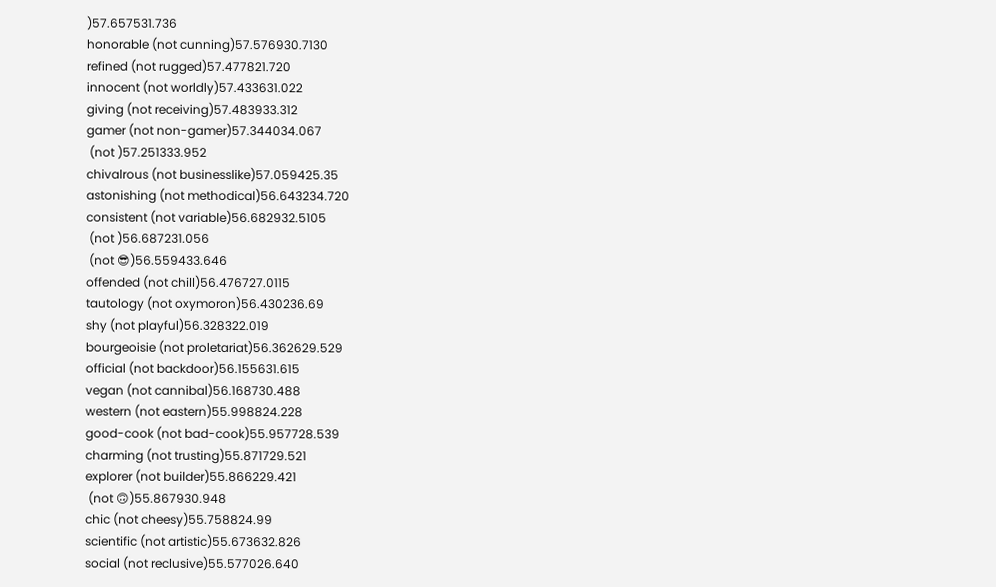)57.657531.736
honorable (not cunning)57.576930.7130
refined (not rugged)57.477821.720
innocent (not worldly)57.433631.022
giving (not receiving)57.483933.312
gamer (not non-gamer)57.344034.067
 (not )57.251333.952
chivalrous (not businesslike)57.059425.35
astonishing (not methodical)56.643234.720
consistent (not variable)56.682932.5105
 (not )56.687231.056
 (not 😎)56.559433.646
offended (not chill)56.476727.0115
tautology (not oxymoron)56.430236.69
shy (not playful)56.328322.019
bourgeoisie (not proletariat)56.362629.529
official (not backdoor)56.155631.615
vegan (not cannibal)56.168730.488
western (not eastern)55.998824.228
good-cook (not bad-cook)55.957728.539
charming (not trusting)55.871729.521
explorer (not builder)55.866229.421
 (not 🙃)55.867930.948
chic (not cheesy)55.758824.99
scientific (not artistic)55.673632.826
social (not reclusive)55.577026.640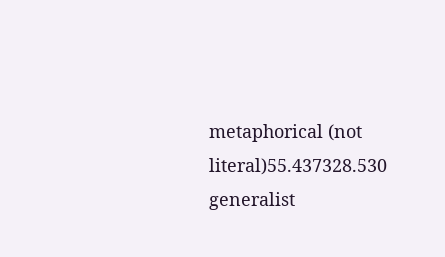metaphorical (not literal)55.437328.530
generalist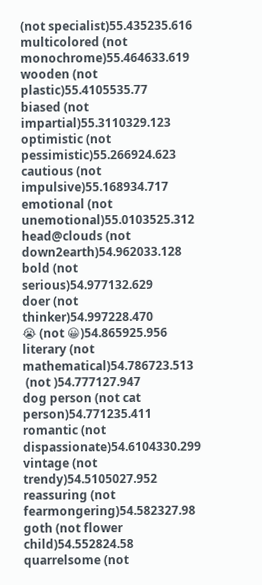(not specialist)55.435235.616
multicolored (not monochrome)55.464633.619
wooden (not plastic)55.4105535.77
biased (not impartial)55.3110329.123
optimistic (not pessimistic)55.266924.623
cautious (not impulsive)55.168934.717
emotional (not unemotional)55.0103525.312
head@clouds (not down2earth)54.962033.128
bold (not serious)54.977132.629
doer (not thinker)54.997228.470
😭 (not 😀)54.865925.956
literary (not mathematical)54.786723.513
 (not )54.777127.947
dog person (not cat person)54.771235.411
romantic (not dispassionate)54.6104330.299
vintage (not trendy)54.5105027.952
reassuring (not fearmongering)54.582327.98
goth (not flower child)54.552824.58
quarrelsome (not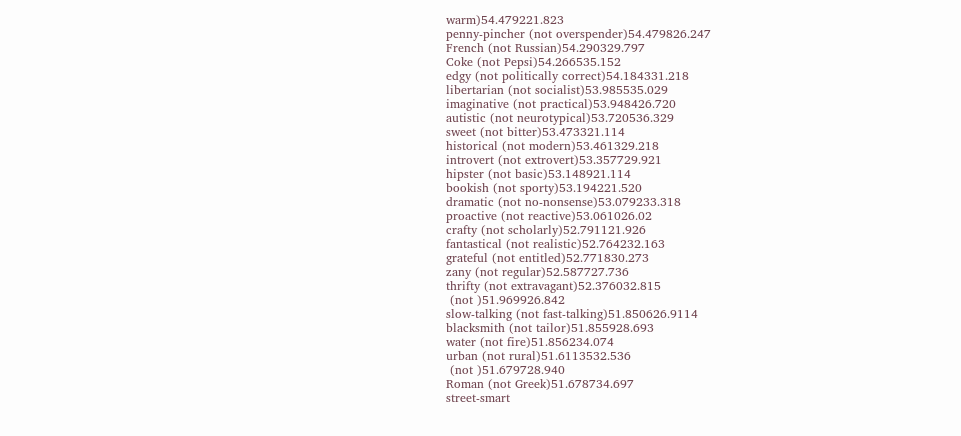warm)54.479221.823
penny-pincher (not overspender)54.479826.247
French (not Russian)54.290329.797
Coke (not Pepsi)54.266535.152
edgy (not politically correct)54.184331.218
libertarian (not socialist)53.985535.029
imaginative (not practical)53.948426.720
autistic (not neurotypical)53.720536.329
sweet (not bitter)53.473321.114
historical (not modern)53.461329.218
introvert (not extrovert)53.357729.921
hipster (not basic)53.148921.114
bookish (not sporty)53.194221.520
dramatic (not no-nonsense)53.079233.318
proactive (not reactive)53.061026.02
crafty (not scholarly)52.791121.926
fantastical (not realistic)52.764232.163
grateful (not entitled)52.771830.273
zany (not regular)52.587727.736
thrifty (not extravagant)52.376032.815
 (not )51.969926.842
slow-talking (not fast-talking)51.850626.9114
blacksmith (not tailor)51.855928.693
water (not fire)51.856234.074
urban (not rural)51.6113532.536
 (not )51.679728.940
Roman (not Greek)51.678734.697
street-smart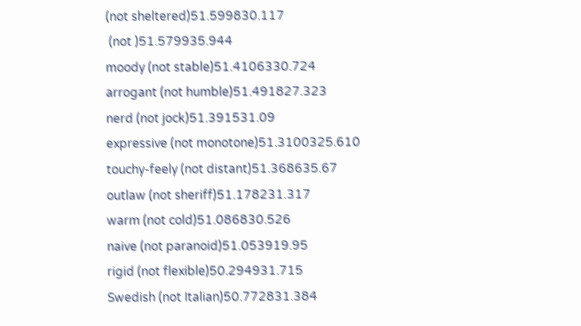(not sheltered)51.599830.117
 (not )51.579935.944
moody (not stable)51.4106330.724
arrogant (not humble)51.491827.323
nerd (not jock)51.391531.09
expressive (not monotone)51.3100325.610
touchy-feely (not distant)51.368635.67
outlaw (not sheriff)51.178231.317
warm (not cold)51.086830.526
naive (not paranoid)51.053919.95
rigid (not flexible)50.294931.715
Swedish (not Italian)50.772831.384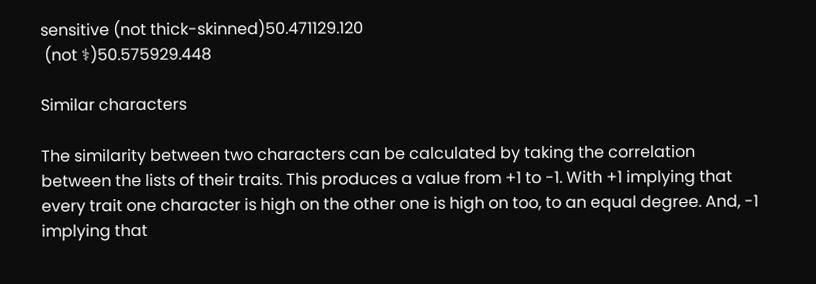sensitive (not thick-skinned)50.471129.120
 (not ⚕)50.575929.448

Similar characters

The similarity between two characters can be calculated by taking the correlation between the lists of their traits. This produces a value from +1 to -1. With +1 implying that every trait one character is high on the other one is high on too, to an equal degree. And, -1 implying that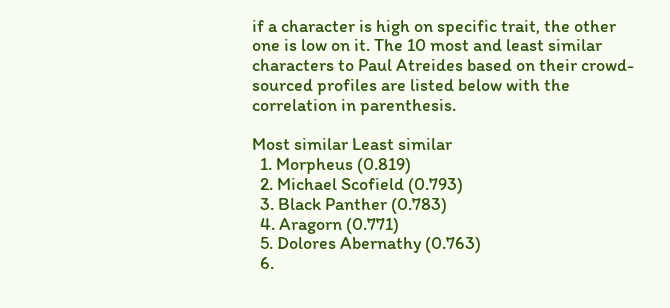if a character is high on specific trait, the other one is low on it. The 10 most and least similar characters to Paul Atreides based on their crowd-sourced profiles are listed below with the correlation in parenthesis.

Most similar Least similar
  1. Morpheus (0.819)
  2. Michael Scofield (0.793)
  3. Black Panther (0.783)
  4. Aragorn (0.771)
  5. Dolores Abernathy (0.763)
  6.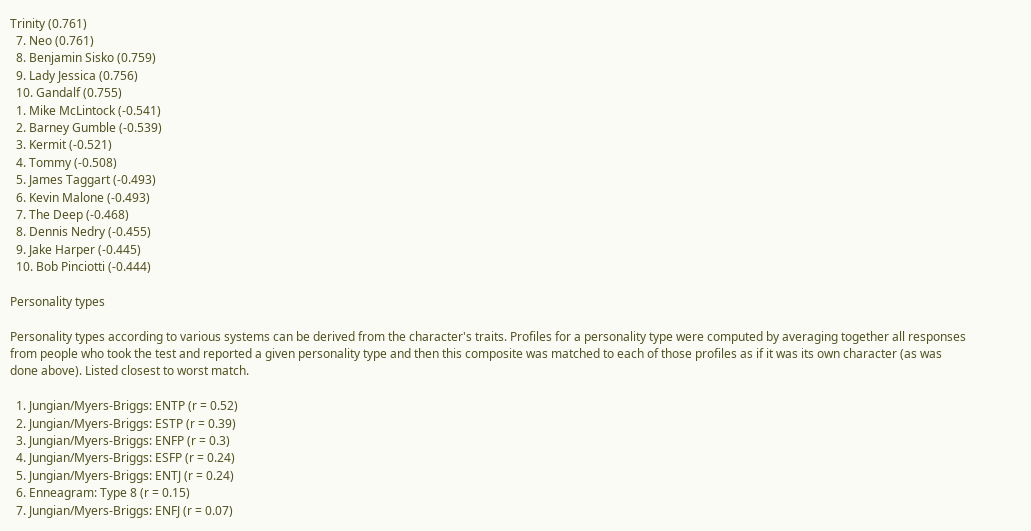Trinity (0.761)
  7. Neo (0.761)
  8. Benjamin Sisko (0.759)
  9. Lady Jessica (0.756)
  10. Gandalf (0.755)
  1. Mike McLintock (-0.541)
  2. Barney Gumble (-0.539)
  3. Kermit (-0.521)
  4. Tommy (-0.508)
  5. James Taggart (-0.493)
  6. Kevin Malone (-0.493)
  7. The Deep (-0.468)
  8. Dennis Nedry (-0.455)
  9. Jake Harper (-0.445)
  10. Bob Pinciotti (-0.444)

Personality types

Personality types according to various systems can be derived from the character's traits. Profiles for a personality type were computed by averaging together all responses from people who took the test and reported a given personality type and then this composite was matched to each of those profiles as if it was its own character (as was done above). Listed closest to worst match.

  1. Jungian/Myers-Briggs: ENTP (r = 0.52)
  2. Jungian/Myers-Briggs: ESTP (r = 0.39)
  3. Jungian/Myers-Briggs: ENFP (r = 0.3)
  4. Jungian/Myers-Briggs: ESFP (r = 0.24)
  5. Jungian/Myers-Briggs: ENTJ (r = 0.24)
  6. Enneagram: Type 8 (r = 0.15)
  7. Jungian/Myers-Briggs: ENFJ (r = 0.07)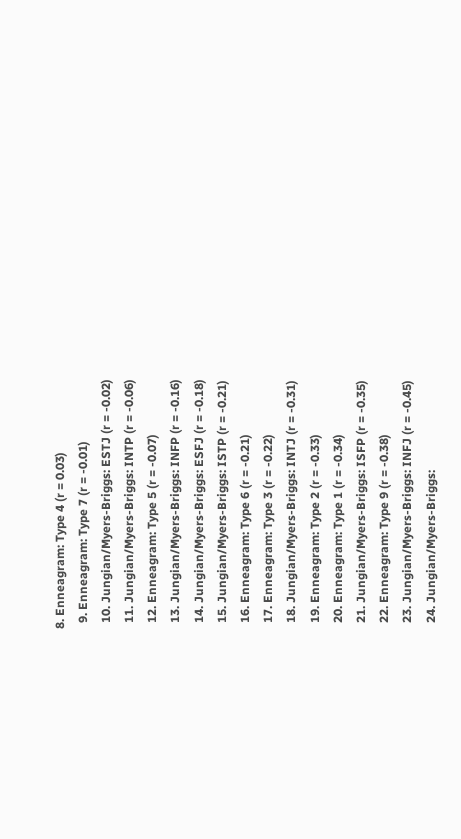8. Enneagram: Type 4 (r = 0.03)
  9. Enneagram: Type 7 (r = -0.01)
  10. Jungian/Myers-Briggs: ESTJ (r = -0.02)
  11. Jungian/Myers-Briggs: INTP (r = -0.06)
  12. Enneagram: Type 5 (r = -0.07)
  13. Jungian/Myers-Briggs: INFP (r = -0.16)
  14. Jungian/Myers-Briggs: ESFJ (r = -0.18)
  15. Jungian/Myers-Briggs: ISTP (r = -0.21)
  16. Enneagram: Type 6 (r = -0.21)
  17. Enneagram: Type 3 (r = -0.22)
  18. Jungian/Myers-Briggs: INTJ (r = -0.31)
  19. Enneagram: Type 2 (r = -0.33)
  20. Enneagram: Type 1 (r = -0.34)
  21. Jungian/Myers-Briggs: ISFP (r = -0.35)
  22. Enneagram: Type 9 (r = -0.38)
  23. Jungian/Myers-Briggs: INFJ (r = -0.45)
  24. Jungian/Myers-Briggs: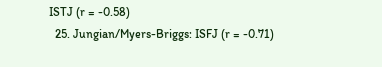ISTJ (r = -0.58)
  25. Jungian/Myers-Briggs: ISFJ (r = -0.71)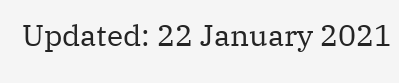Updated: 22 January 2021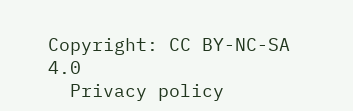Copyright: CC BY-NC-SA 4.0
  Privacy policy